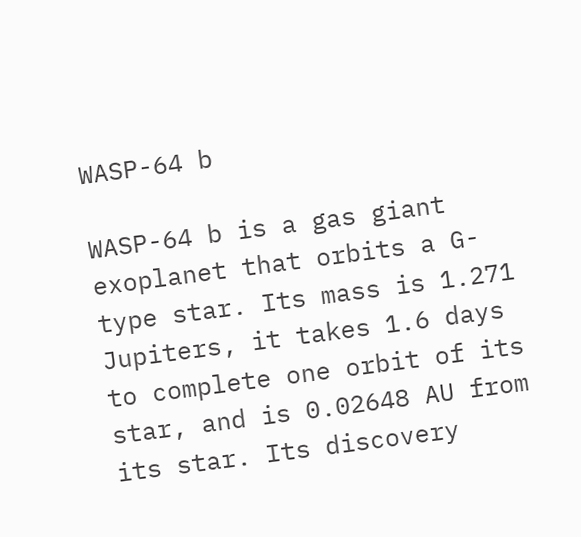WASP-64 b

WASP-64 b is a gas giant exoplanet that orbits a G-type star. Its mass is 1.271 Jupiters, it takes 1.6 days to complete one orbit of its star, and is 0.02648 AU from its star. Its discovery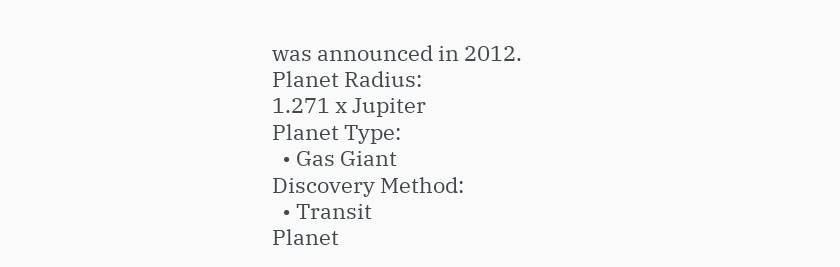was announced in 2012.
Planet Radius:
1.271 x Jupiter
Planet Type:
  • Gas Giant
Discovery Method:
  • Transit
Planet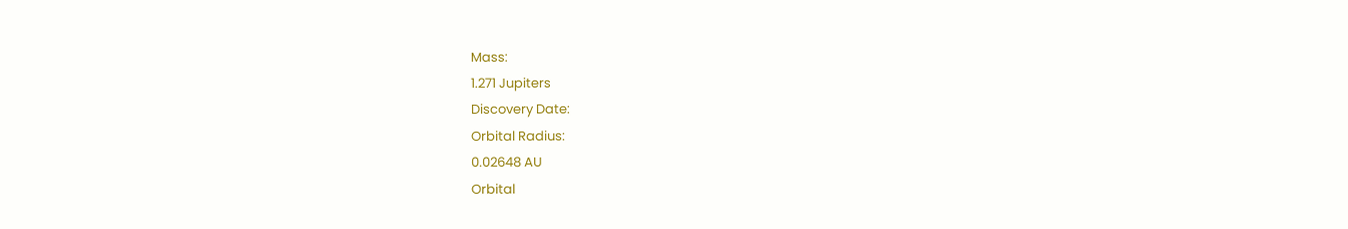Mass:
1.271 Jupiters
Discovery Date:
Orbital Radius:
0.02648 AU
Orbital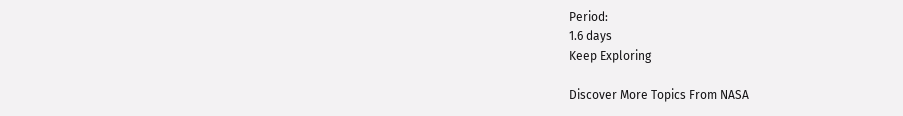Period:
1.6 days
Keep Exploring

Discover More Topics From NASA